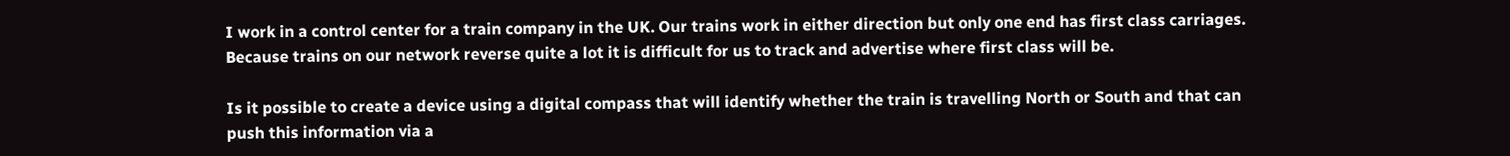I work in a control center for a train company in the UK. Our trains work in either direction but only one end has first class carriages. Because trains on our network reverse quite a lot it is difficult for us to track and advertise where first class will be.

Is it possible to create a device using a digital compass that will identify whether the train is travelling North or South and that can push this information via a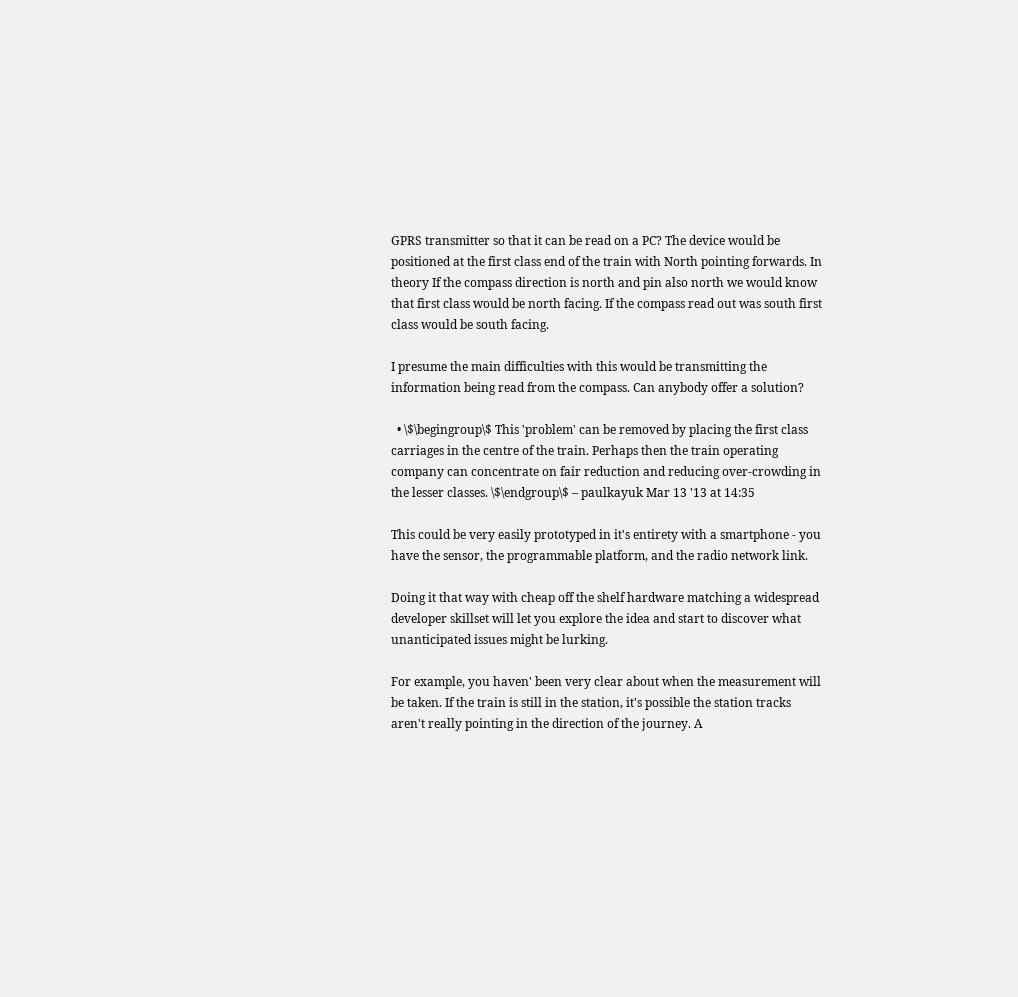GPRS transmitter so that it can be read on a PC? The device would be positioned at the first class end of the train with North pointing forwards. In theory If the compass direction is north and pin also north we would know that first class would be north facing. If the compass read out was south first class would be south facing.

I presume the main difficulties with this would be transmitting the information being read from the compass. Can anybody offer a solution?

  • \$\begingroup\$ This 'problem' can be removed by placing the first class carriages in the centre of the train. Perhaps then the train operating company can concentrate on fair reduction and reducing over-crowding in the lesser classes. \$\endgroup\$ – paulkayuk Mar 13 '13 at 14:35

This could be very easily prototyped in it's entirety with a smartphone - you have the sensor, the programmable platform, and the radio network link.

Doing it that way with cheap off the shelf hardware matching a widespread developer skillset will let you explore the idea and start to discover what unanticipated issues might be lurking.

For example, you haven' been very clear about when the measurement will be taken. If the train is still in the station, it's possible the station tracks aren't really pointing in the direction of the journey. A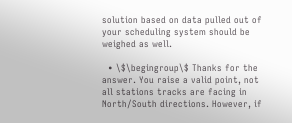solution based on data pulled out of your scheduling system should be weighed as well.

  • \$\begingroup\$ Thanks for the answer. You raise a valid point, not all stations tracks are facing in North/South directions. However, if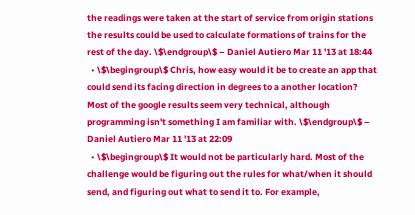the readings were taken at the start of service from origin stations the results could be used to calculate formations of trains for the rest of the day. \$\endgroup\$ – Daniel Autiero Mar 11 '13 at 18:44
  • \$\begingroup\$ Chris, how easy would it be to create an app that could send its facing direction in degrees to a another location? Most of the google results seem very technical, although programming isn't something I am familiar with. \$\endgroup\$ – Daniel Autiero Mar 11 '13 at 22:09
  • \$\begingroup\$ It would not be particularly hard. Most of the challenge would be figuring out the rules for what/when it should send, and figuring out what to send it to. For example,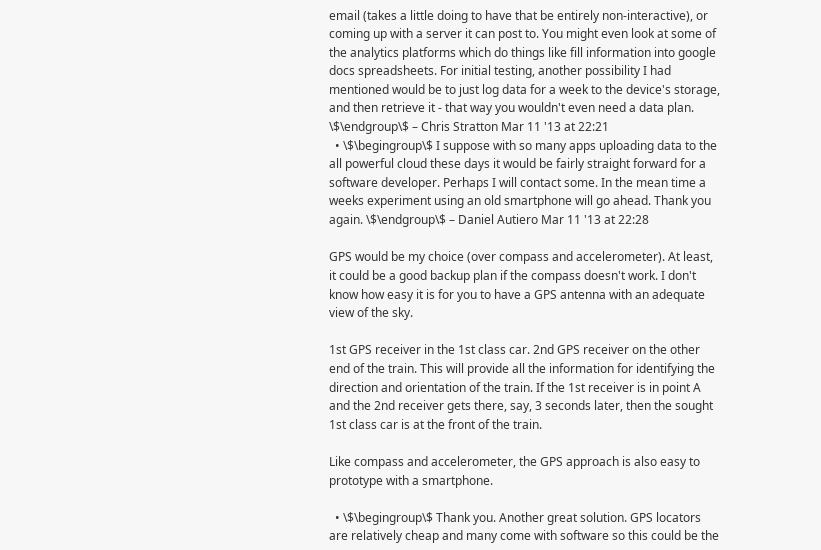email (takes a little doing to have that be entirely non-interactive), or coming up with a server it can post to. You might even look at some of the analytics platforms which do things like fill information into google docs spreadsheets. For initial testing, another possibility I had mentioned would be to just log data for a week to the device's storage, and then retrieve it - that way you wouldn't even need a data plan. \$\endgroup\$ – Chris Stratton Mar 11 '13 at 22:21
  • \$\begingroup\$ I suppose with so many apps uploading data to the all powerful cloud these days it would be fairly straight forward for a software developer. Perhaps I will contact some. In the mean time a weeks experiment using an old smartphone will go ahead. Thank you again. \$\endgroup\$ – Daniel Autiero Mar 11 '13 at 22:28

GPS would be my choice (over compass and accelerometer). At least, it could be a good backup plan if the compass doesn't work. I don't know how easy it is for you to have a GPS antenna with an adequate view of the sky.

1st GPS receiver in the 1st class car. 2nd GPS receiver on the other end of the train. This will provide all the information for identifying the direction and orientation of the train. If the 1st receiver is in point A and the 2nd receiver gets there, say, 3 seconds later, then the sought 1st class car is at the front of the train.

Like compass and accelerometer, the GPS approach is also easy to prototype with a smartphone.

  • \$\begingroup\$ Thank you. Another great solution. GPS locators are relatively cheap and many come with software so this could be the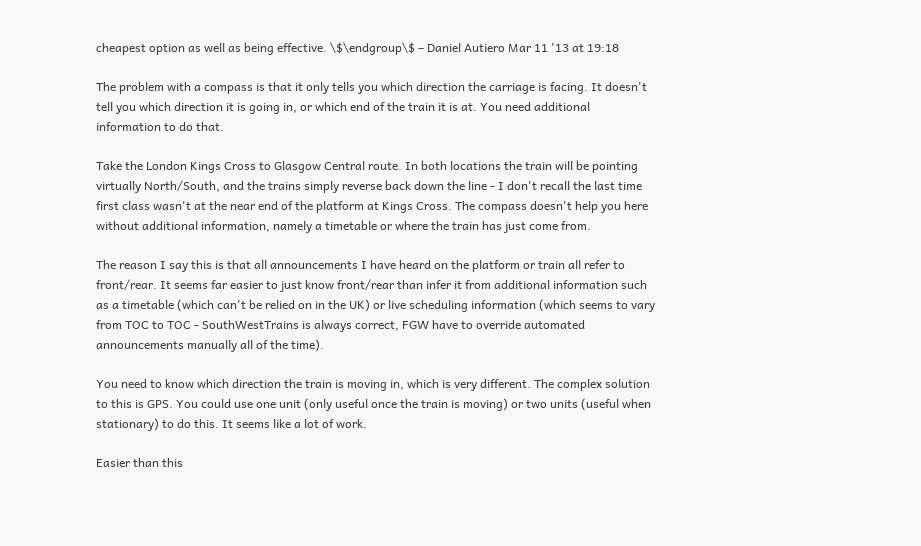cheapest option as well as being effective. \$\endgroup\$ – Daniel Autiero Mar 11 '13 at 19:18

The problem with a compass is that it only tells you which direction the carriage is facing. It doesn't tell you which direction it is going in, or which end of the train it is at. You need additional information to do that.

Take the London Kings Cross to Glasgow Central route. In both locations the train will be pointing virtually North/South, and the trains simply reverse back down the line - I don't recall the last time first class wasn't at the near end of the platform at Kings Cross. The compass doesn't help you here without additional information, namely a timetable or where the train has just come from.

The reason I say this is that all announcements I have heard on the platform or train all refer to front/rear. It seems far easier to just know front/rear than infer it from additional information such as a timetable (which can't be relied on in the UK) or live scheduling information (which seems to vary from TOC to TOC - SouthWestTrains is always correct, FGW have to override automated announcements manually all of the time).

You need to know which direction the train is moving in, which is very different. The complex solution to this is GPS. You could use one unit (only useful once the train is moving) or two units (useful when stationary) to do this. It seems like a lot of work.

Easier than this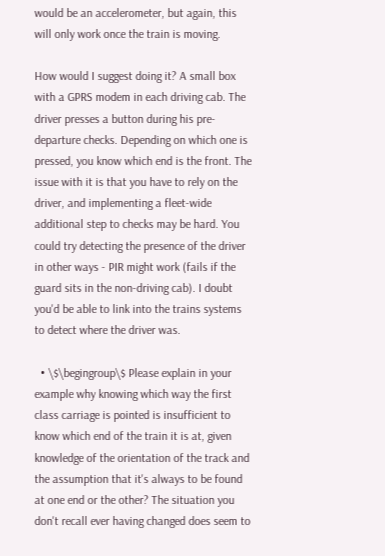would be an accelerometer, but again, this will only work once the train is moving.

How would I suggest doing it? A small box with a GPRS modem in each driving cab. The driver presses a button during his pre-departure checks. Depending on which one is pressed, you know which end is the front. The issue with it is that you have to rely on the driver, and implementing a fleet-wide additional step to checks may be hard. You could try detecting the presence of the driver in other ways - PIR might work (fails if the guard sits in the non-driving cab). I doubt you'd be able to link into the trains systems to detect where the driver was.

  • \$\begingroup\$ Please explain in your example why knowing which way the first class carriage is pointed is insufficient to know which end of the train it is at, given knowledge of the orientation of the track and the assumption that it's always to be found at one end or the other? The situation you don't recall ever having changed does seem to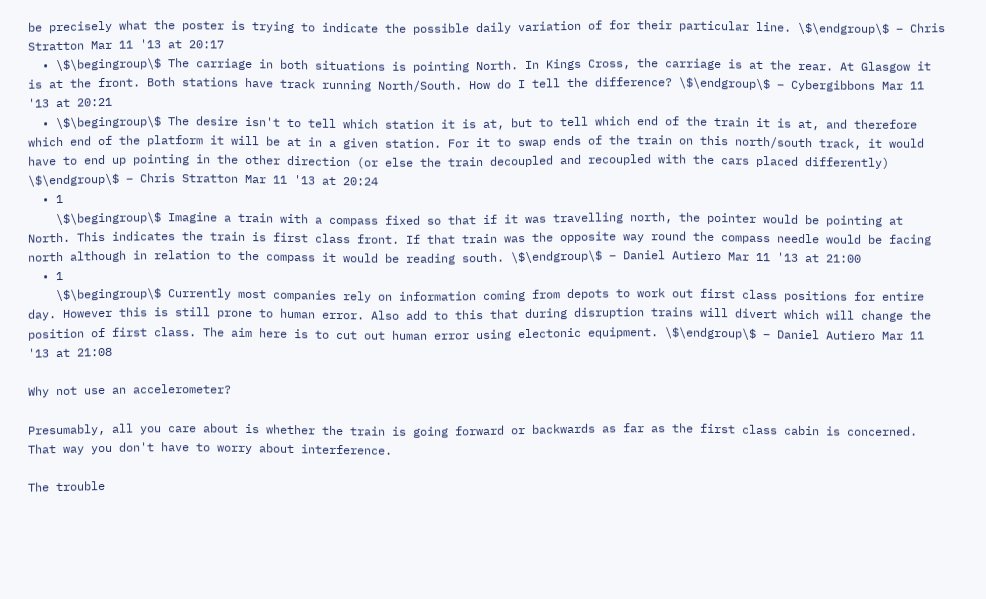be precisely what the poster is trying to indicate the possible daily variation of for their particular line. \$\endgroup\$ – Chris Stratton Mar 11 '13 at 20:17
  • \$\begingroup\$ The carriage in both situations is pointing North. In Kings Cross, the carriage is at the rear. At Glasgow it is at the front. Both stations have track running North/South. How do I tell the difference? \$\endgroup\$ – Cybergibbons Mar 11 '13 at 20:21
  • \$\begingroup\$ The desire isn't to tell which station it is at, but to tell which end of the train it is at, and therefore which end of the platform it will be at in a given station. For it to swap ends of the train on this north/south track, it would have to end up pointing in the other direction (or else the train decoupled and recoupled with the cars placed differently) \$\endgroup\$ – Chris Stratton Mar 11 '13 at 20:24
  • 1
    \$\begingroup\$ Imagine a train with a compass fixed so that if it was travelling north, the pointer would be pointing at North. This indicates the train is first class front. If that train was the opposite way round the compass needle would be facing north although in relation to the compass it would be reading south. \$\endgroup\$ – Daniel Autiero Mar 11 '13 at 21:00
  • 1
    \$\begingroup\$ Currently most companies rely on information coming from depots to work out first class positions for entire day. However this is still prone to human error. Also add to this that during disruption trains will divert which will change the position of first class. The aim here is to cut out human error using electonic equipment. \$\endgroup\$ – Daniel Autiero Mar 11 '13 at 21:08

Why not use an accelerometer?

Presumably, all you care about is whether the train is going forward or backwards as far as the first class cabin is concerned. That way you don't have to worry about interference.

The trouble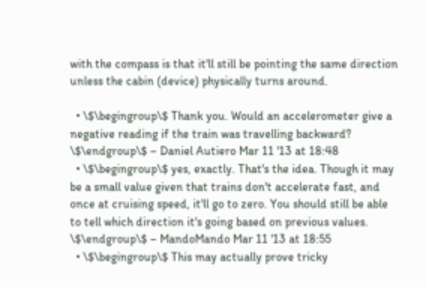with the compass is that it'll still be pointing the same direction unless the cabin (device) physically turns around.

  • \$\begingroup\$ Thank you. Would an accelerometer give a negative reading if the train was travelling backward? \$\endgroup\$ – Daniel Autiero Mar 11 '13 at 18:48
  • \$\begingroup\$ yes, exactly. That's the idea. Though it may be a small value given that trains don't accelerate fast, and once at cruising speed, it'll go to zero. You should still be able to tell which direction it's going based on previous values. \$\endgroup\$ – MandoMando Mar 11 '13 at 18:55
  • \$\begingroup\$ This may actually prove tricky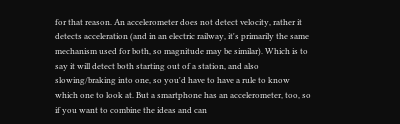for that reason. An accelerometer does not detect velocity, rather it detects acceleration (and in an electric railway, it's primarily the same mechanism used for both, so magnitude may be similar). Which is to say it will detect both starting out of a station, and also slowing/braking into one, so you'd have to have a rule to know which one to look at. But a smartphone has an accelerometer, too, so if you want to combine the ideas and can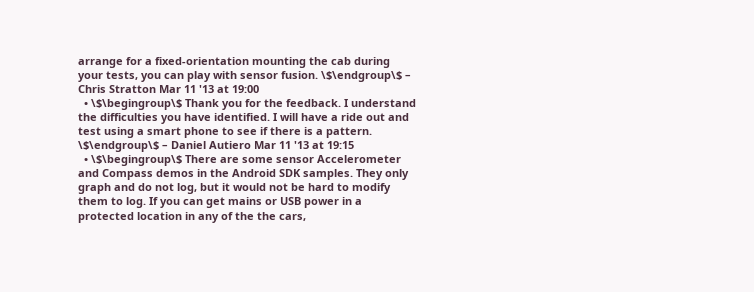arrange for a fixed-orientation mounting the cab during your tests, you can play with sensor fusion. \$\endgroup\$ – Chris Stratton Mar 11 '13 at 19:00
  • \$\begingroup\$ Thank you for the feedback. I understand the difficulties you have identified. I will have a ride out and test using a smart phone to see if there is a pattern. \$\endgroup\$ – Daniel Autiero Mar 11 '13 at 19:15
  • \$\begingroup\$ There are some sensor Accelerometer and Compass demos in the Android SDK samples. They only graph and do not log, but it would not be hard to modify them to log. If you can get mains or USB power in a protected location in any of the the cars,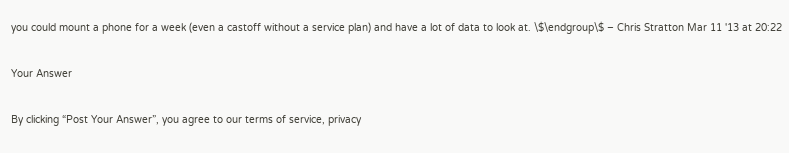you could mount a phone for a week (even a castoff without a service plan) and have a lot of data to look at. \$\endgroup\$ – Chris Stratton Mar 11 '13 at 20:22

Your Answer

By clicking “Post Your Answer”, you agree to our terms of service, privacy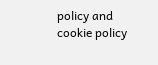policy and cookie policy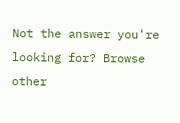Not the answer you're looking for? Browse other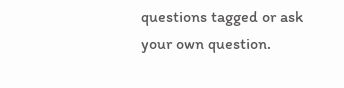questions tagged or ask your own question.